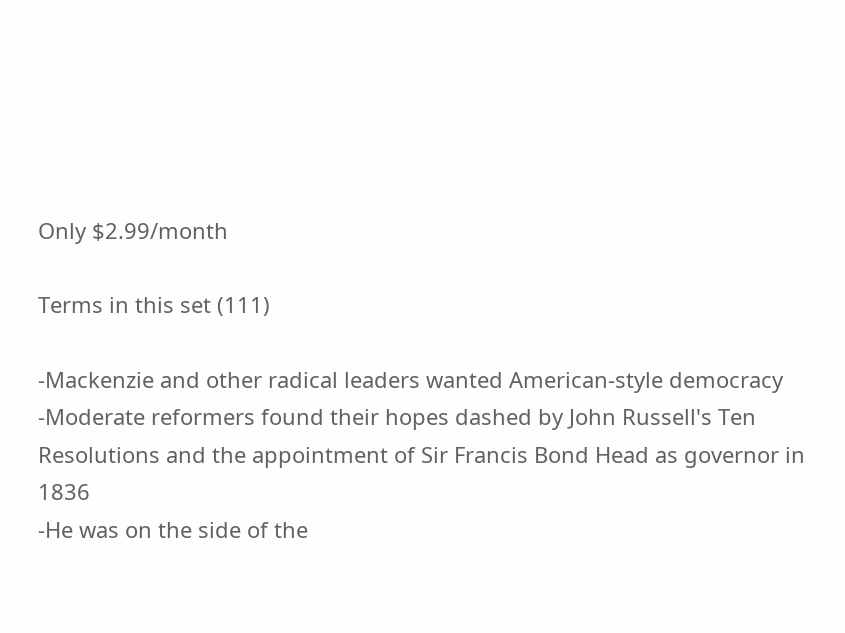Only $2.99/month

Terms in this set (111)

-Mackenzie and other radical leaders wanted American-style democracy
-Moderate reformers found their hopes dashed by John Russell's Ten Resolutions and the appointment of Sir Francis Bond Head as governor in 1836
-He was on the side of the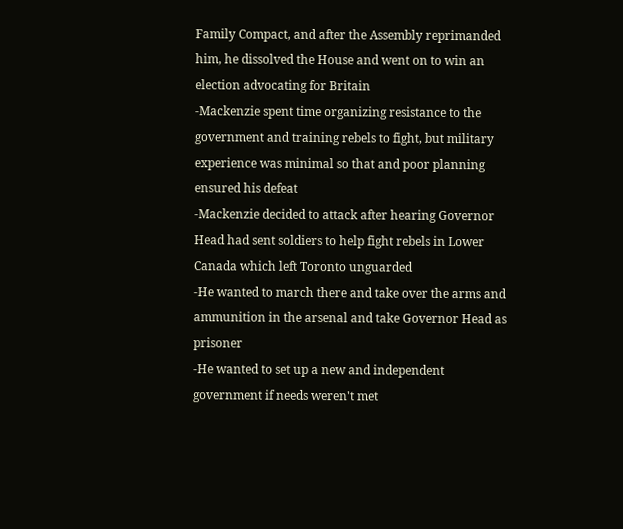Family Compact, and after the Assembly reprimanded him, he dissolved the House and went on to win an election advocating for Britain
-Mackenzie spent time organizing resistance to the government and training rebels to fight, but military experience was minimal so that and poor planning ensured his defeat
-Mackenzie decided to attack after hearing Governor Head had sent soldiers to help fight rebels in Lower Canada which left Toronto unguarded
-He wanted to march there and take over the arms and ammunition in the arsenal and take Governor Head as prisoner
-He wanted to set up a new and independent government if needs weren't met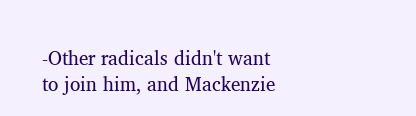-Other radicals didn't want to join him, and Mackenzie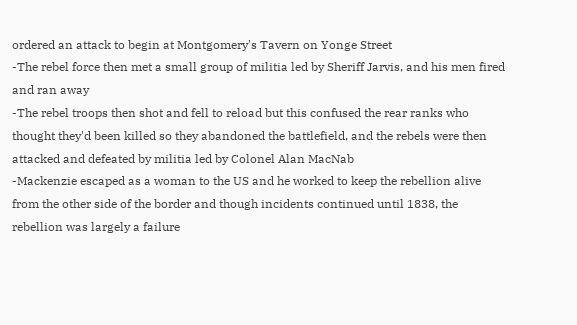ordered an attack to begin at Montgomery's Tavern on Yonge Street
-The rebel force then met a small group of militia led by Sheriff Jarvis, and his men fired and ran away
-The rebel troops then shot and fell to reload but this confused the rear ranks who thought they'd been killed so they abandoned the battlefield, and the rebels were then attacked and defeated by militia led by Colonel Alan MacNab
-Mackenzie escaped as a woman to the US and he worked to keep the rebellion alive from the other side of the border and though incidents continued until 1838, the rebellion was largely a failure